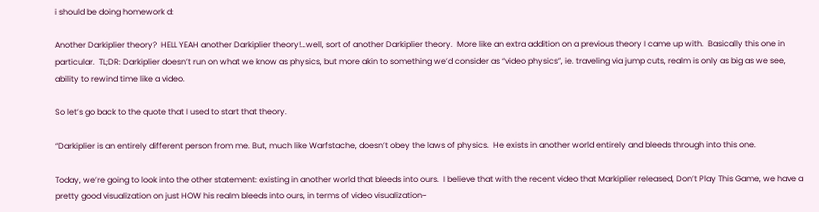i should be doing homework d:

Another Darkiplier theory?  HELL YEAH another Darkiplier theory!…well, sort of another Darkiplier theory.  More like an extra addition on a previous theory I came up with.  Basically this one in particular.  TL;DR: Darkiplier doesn’t run on what we know as physics, but more akin to something we’d consider as “video physics”, ie. traveling via jump cuts, realm is only as big as we see, ability to rewind time like a video.

So let’s go back to the quote that I used to start that theory.

“Darkiplier is an entirely different person from me. But, much like Warfstache, doesn’t obey the laws of physics.  He exists in another world entirely and bleeds through into this one.

Today, we’re going to look into the other statement: existing in another world that bleeds into ours.  I believe that with the recent video that Markiplier released, Don’t Play This Game, we have a pretty good visualization on just HOW his realm bleeds into ours, in terms of video visualization~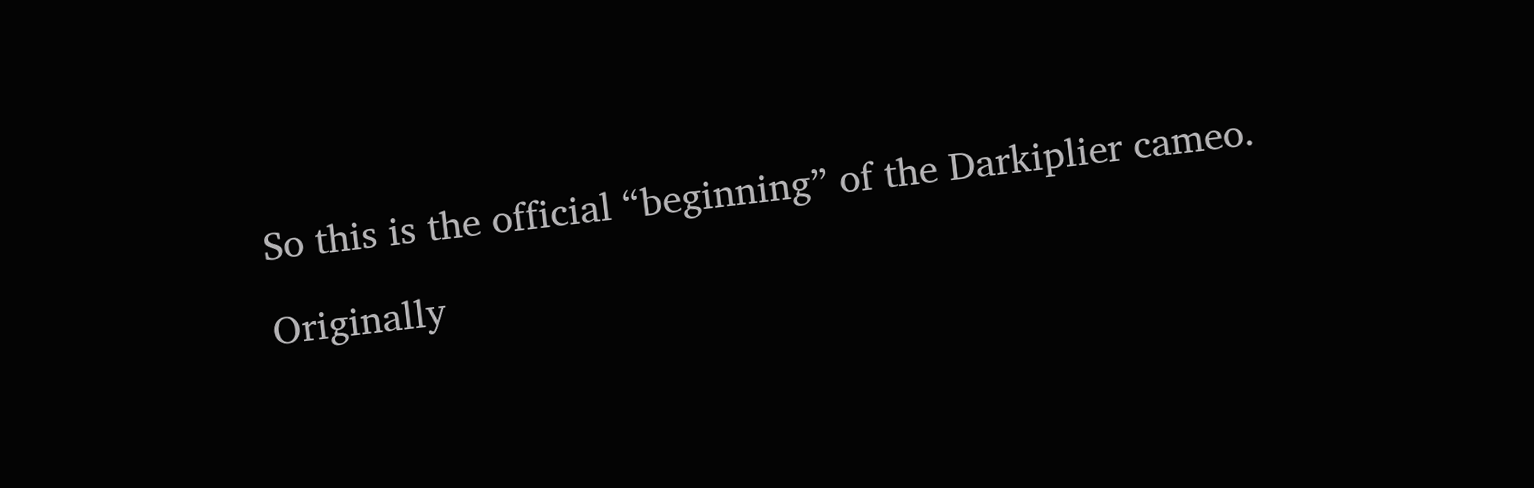So this is the official “beginning” of the Darkiplier cameo.

Originally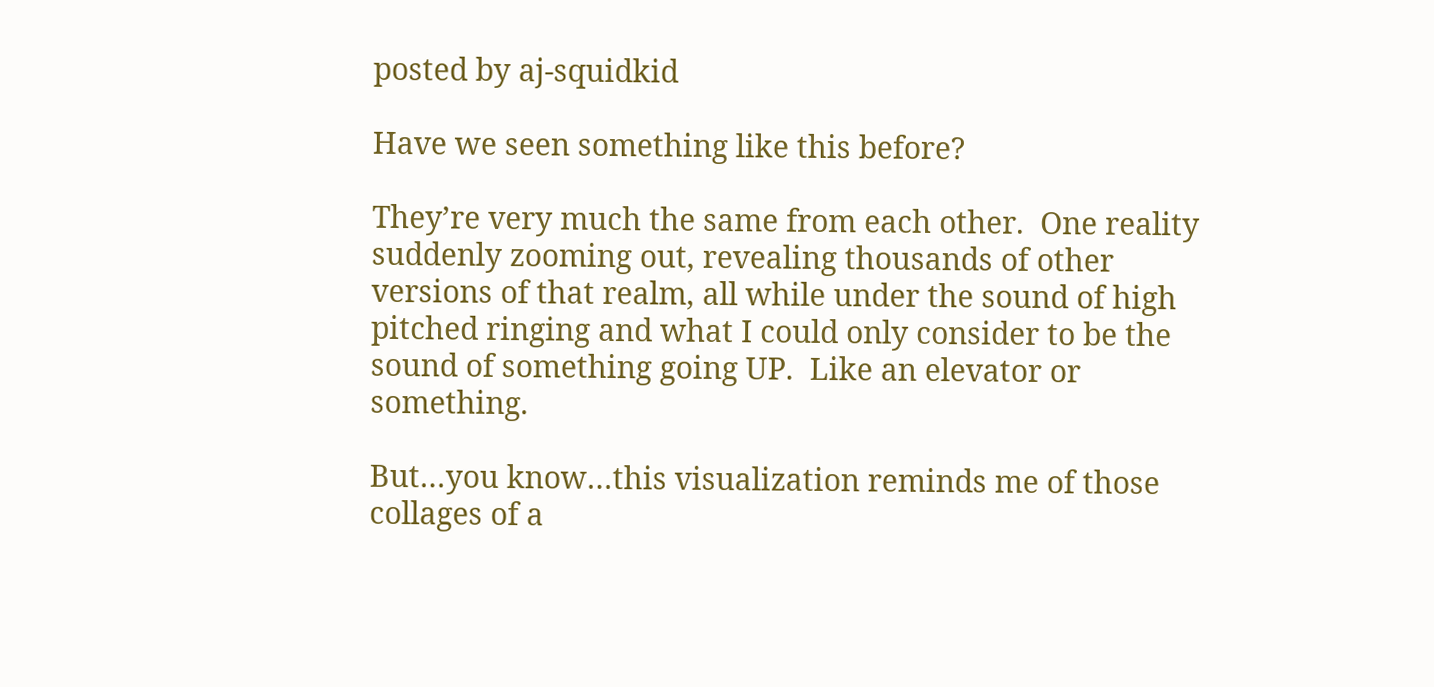posted by aj-squidkid

Have we seen something like this before?

They’re very much the same from each other.  One reality suddenly zooming out, revealing thousands of other versions of that realm, all while under the sound of high pitched ringing and what I could only consider to be the sound of something going UP.  Like an elevator or something.

But…you know…this visualization reminds me of those collages of a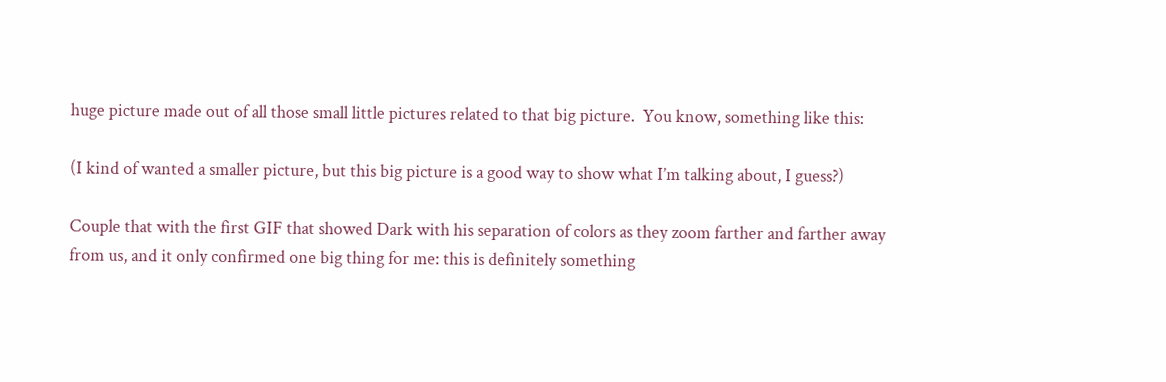huge picture made out of all those small little pictures related to that big picture.  You know, something like this:

(I kind of wanted a smaller picture, but this big picture is a good way to show what I’m talking about, I guess?)

Couple that with the first GIF that showed Dark with his separation of colors as they zoom farther and farther away from us, and it only confirmed one big thing for me: this is definitely something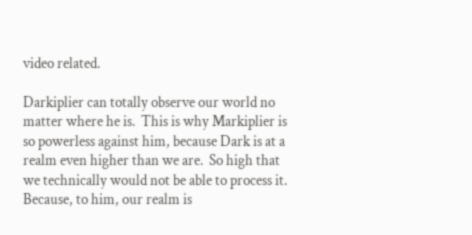video related.

Darkiplier can totally observe our world no matter where he is.  This is why Markiplier is so powerless against him, because Dark is at a realm even higher than we are.  So high that we technically would not be able to process it.  Because, to him, our realm is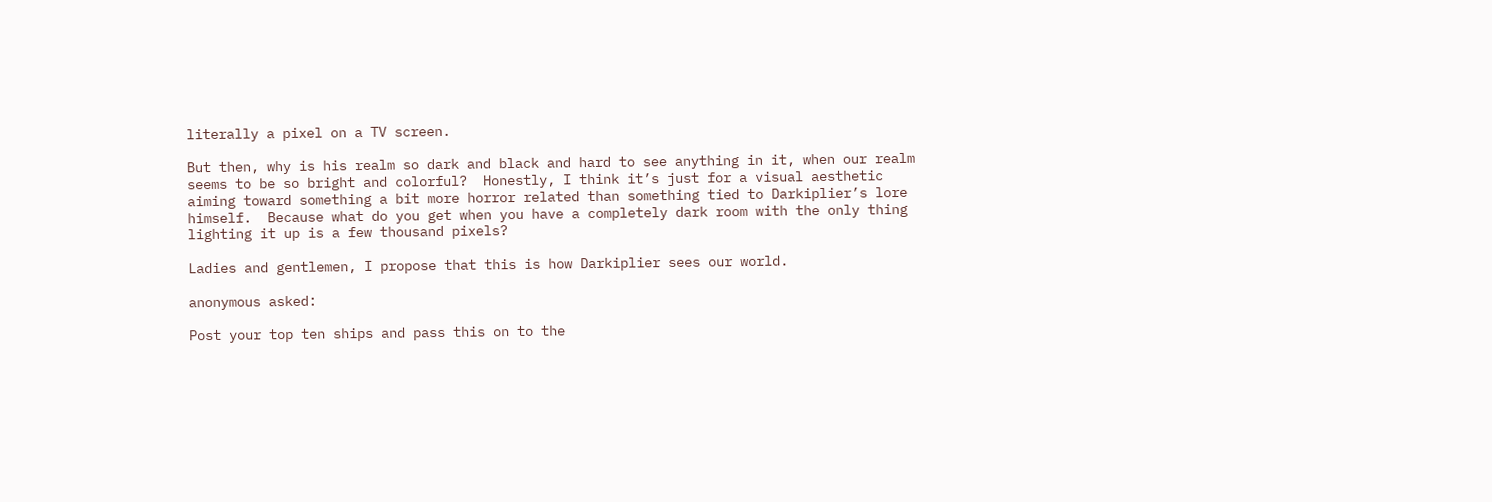literally a pixel on a TV screen.

But then, why is his realm so dark and black and hard to see anything in it, when our realm seems to be so bright and colorful?  Honestly, I think it’s just for a visual aesthetic aiming toward something a bit more horror related than something tied to Darkiplier’s lore himself.  Because what do you get when you have a completely dark room with the only thing lighting it up is a few thousand pixels?

Ladies and gentlemen, I propose that this is how Darkiplier sees our world.

anonymous asked:

Post your top ten ships and pass this on to the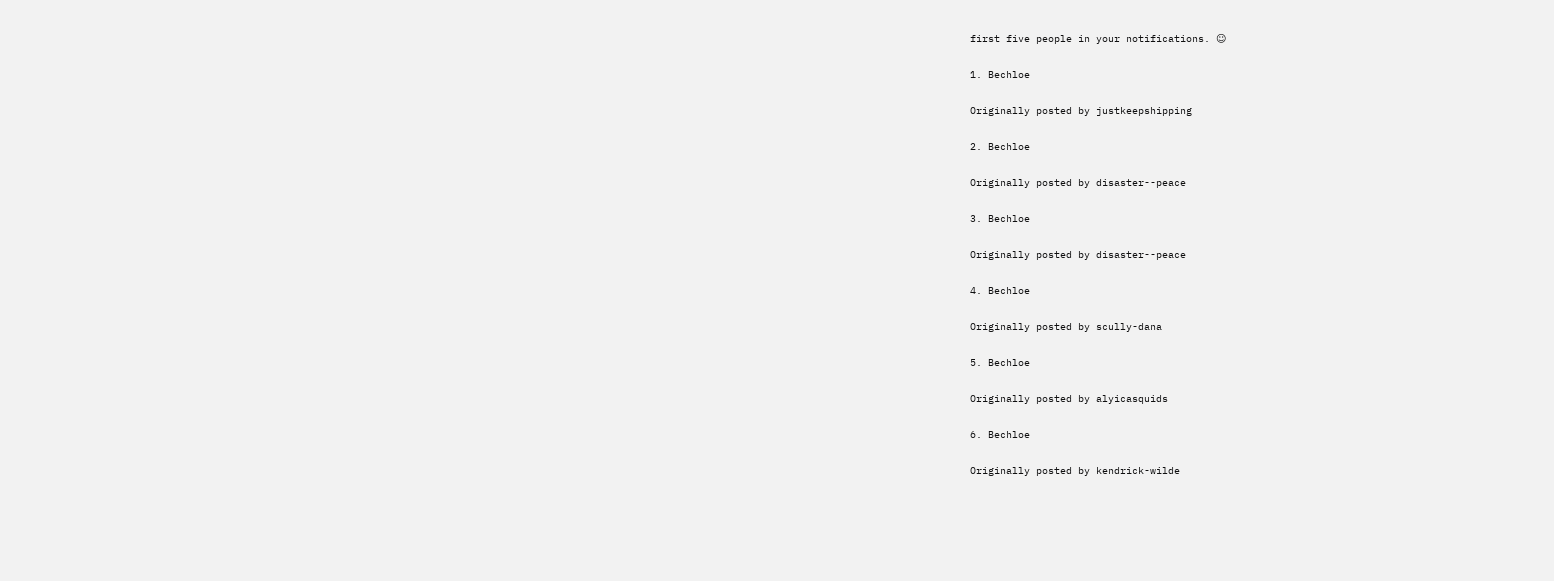first five people in your notifications. ☺

1. Bechloe

Originally posted by justkeepshipping

2. Bechloe

Originally posted by disaster--peace

3. Bechloe

Originally posted by disaster--peace

4. Bechloe

Originally posted by scully-dana

5. Bechloe

Originally posted by alyicasquids

6. Bechloe

Originally posted by kendrick-wilde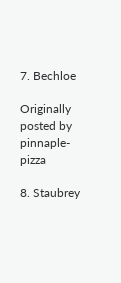7. Bechloe

Originally posted by pinnaple-pizza

8. Staubrey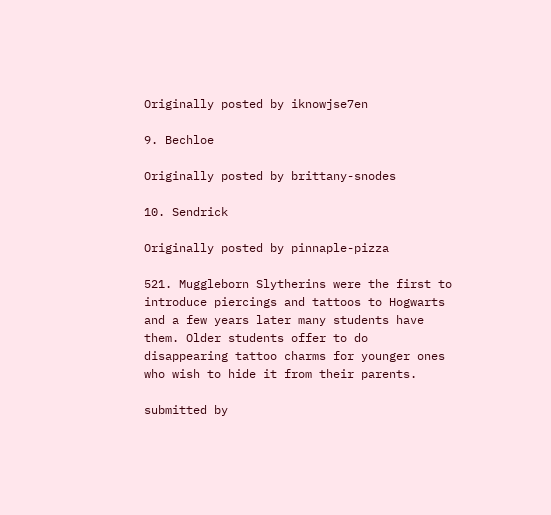Originally posted by iknowjse7en

9. Bechloe

Originally posted by brittany-snodes

10. Sendrick

Originally posted by pinnaple-pizza

521. Muggleborn Slytherins were the first to introduce piercings and tattoos to Hogwarts and a few years later many students have them. Older students offer to do disappearing tattoo charms for younger ones who wish to hide it from their parents.

submitted by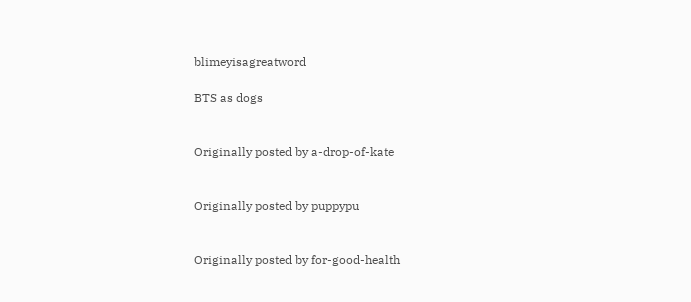blimeyisagreatword

BTS as dogs


Originally posted by a-drop-of-kate


Originally posted by puppypu


Originally posted by for-good-health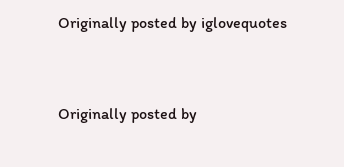Originally posted by iglovequotes


Originally posted by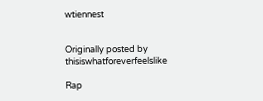wtiennest


Originally posted by thisiswhatforeverfeelslike

Rap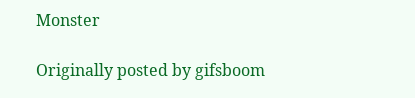Monster

Originally posted by gifsboom